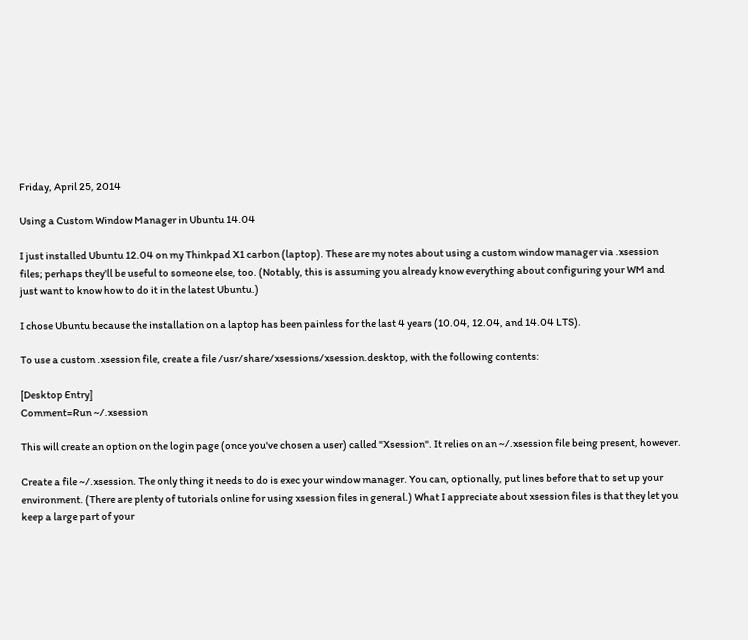Friday, April 25, 2014

Using a Custom Window Manager in Ubuntu 14.04

I just installed Ubuntu 12.04 on my Thinkpad X1 carbon (laptop). These are my notes about using a custom window manager via .xsession files; perhaps they'll be useful to someone else, too. (Notably, this is assuming you already know everything about configuring your WM and just want to know how to do it in the latest Ubuntu.)

I chose Ubuntu because the installation on a laptop has been painless for the last 4 years (10.04, 12.04, and 14.04 LTS).

To use a custom .xsession file, create a file /usr/share/xsessions/xsession.desktop, with the following contents:

[Desktop Entry]
Comment=Run ~/.xsession

This will create an option on the login page (once you've chosen a user) called "Xsession". It relies on an ~/.xsession file being present, however.

Create a file ~/.xsession. The only thing it needs to do is exec your window manager. You can, optionally, put lines before that to set up your environment. (There are plenty of tutorials online for using xsession files in general.) What I appreciate about xsession files is that they let you keep a large part of your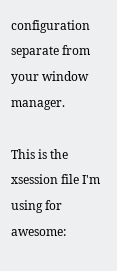configuration separate from your window manager.

This is the xsession file I'm using for awesome: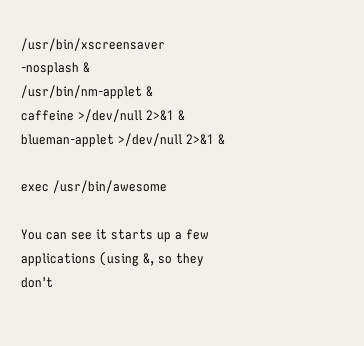/usr/bin/xscreensaver -nosplash &
/usr/bin/nm-applet &
caffeine >/dev/null 2>&1 &
blueman-applet >/dev/null 2>&1 &

exec /usr/bin/awesome

You can see it starts up a few applications (using &, so they don't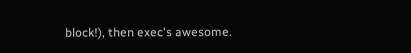block!), then exec's awesome.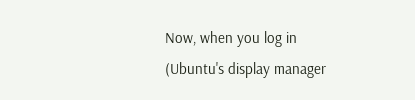Now, when you log in (Ubuntu's display manager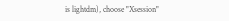is lightdm), choose "Xsession"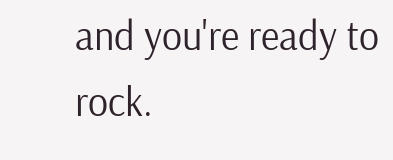and you're ready to rock.